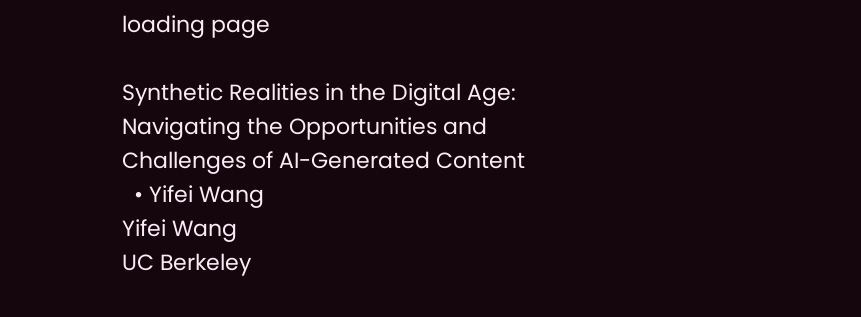loading page

Synthetic Realities in the Digital Age: Navigating the Opportunities and Challenges of AI-Generated Content
  • Yifei Wang
Yifei Wang
UC Berkeley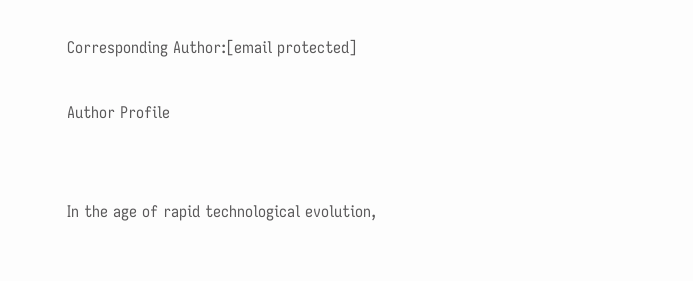Corresponding Author:[email protected]

Author Profile


In the age of rapid technological evolution,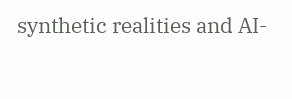synthetic realities and AI-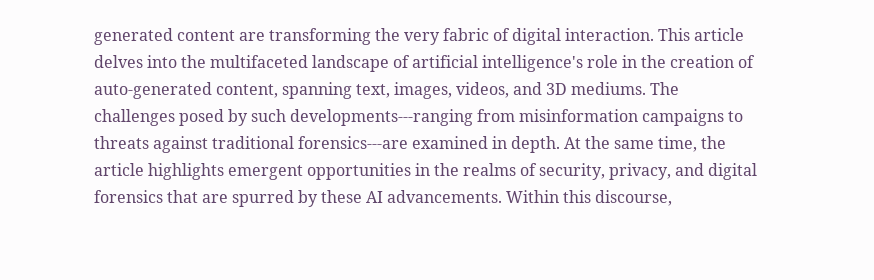generated content are transforming the very fabric of digital interaction. This article delves into the multifaceted landscape of artificial intelligence's role in the creation of auto-generated content, spanning text, images, videos, and 3D mediums. The challenges posed by such developments---ranging from misinformation campaigns to threats against traditional forensics---are examined in depth. At the same time, the article highlights emergent opportunities in the realms of security, privacy, and digital forensics that are spurred by these AI advancements. Within this discourse,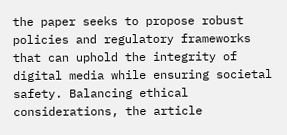the paper seeks to propose robust policies and regulatory frameworks that can uphold the integrity of digital media while ensuring societal safety. Balancing ethical considerations, the article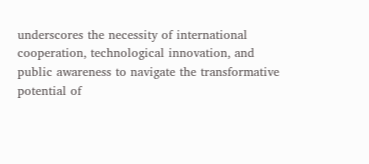underscores the necessity of international cooperation, technological innovation, and public awareness to navigate the transformative potential of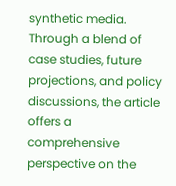synthetic media. Through a blend of case studies, future projections, and policy discussions, the article offers a comprehensive perspective on the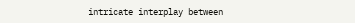intricate interplay between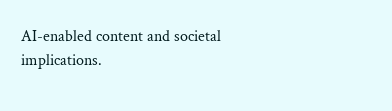AI-enabled content and societal implications.